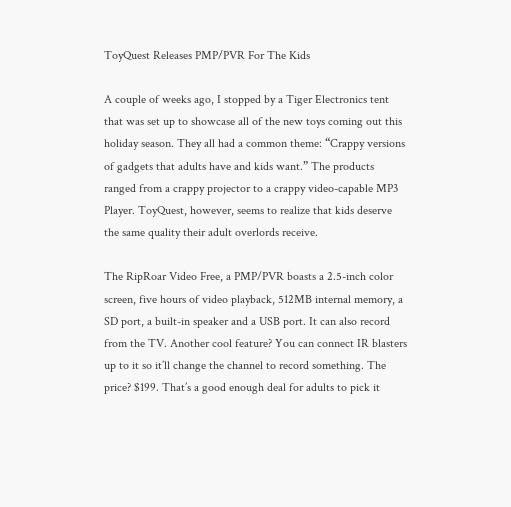ToyQuest Releases PMP/PVR For The Kids

A couple of weeks ago, I stopped by a Tiger Electronics tent that was set up to showcase all of the new toys coming out this holiday season. They all had a common theme: “Crappy versions of gadgets that adults have and kids want.” The products ranged from a crappy projector to a crappy video-capable MP3 Player. ToyQuest, however, seems to realize that kids deserve the same quality their adult overlords receive.

The RipRoar Video Free, a PMP/PVR boasts a 2.5-inch color screen, five hours of video playback, 512MB internal memory, a SD port, a built-in speaker and a USB port. It can also record from the TV. Another cool feature? You can connect IR blasters up to it so it’ll change the channel to record something. The price? $199. That’s a good enough deal for adults to pick it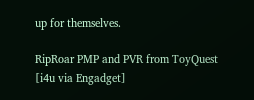up for themselves.

RipRoar PMP and PVR from ToyQuest [i4u via Engadget]